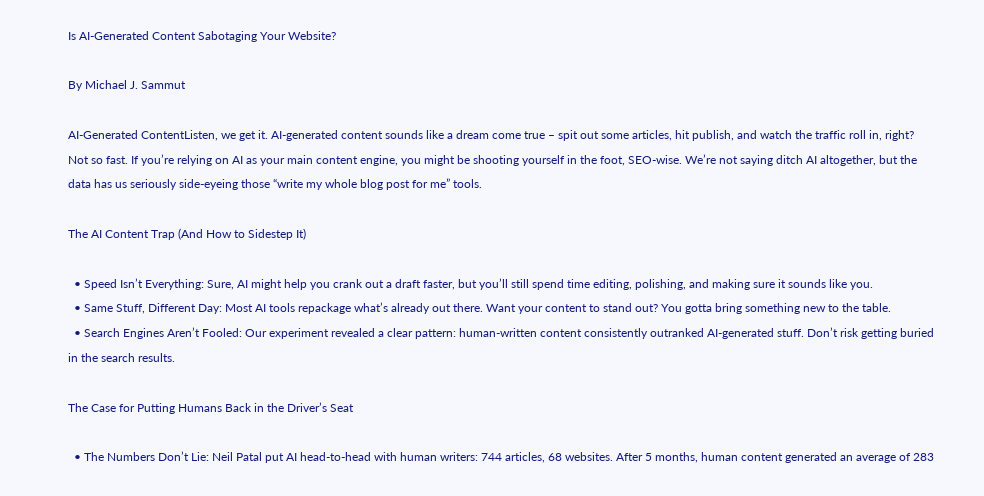Is AI-Generated Content Sabotaging Your Website?

By Michael J. Sammut

AI-Generated ContentListen, we get it. AI-generated content sounds like a dream come true – spit out some articles, hit publish, and watch the traffic roll in, right? Not so fast. If you’re relying on AI as your main content engine, you might be shooting yourself in the foot, SEO-wise. We’re not saying ditch AI altogether, but the data has us seriously side-eyeing those “write my whole blog post for me” tools.

The AI Content Trap (And How to Sidestep It)

  • Speed Isn’t Everything: Sure, AI might help you crank out a draft faster, but you’ll still spend time editing, polishing, and making sure it sounds like you.
  • Same Stuff, Different Day: Most AI tools repackage what’s already out there. Want your content to stand out? You gotta bring something new to the table.
  • Search Engines Aren’t Fooled: Our experiment revealed a clear pattern: human-written content consistently outranked AI-generated stuff. Don’t risk getting buried in the search results.

The Case for Putting Humans Back in the Driver’s Seat

  • The Numbers Don’t Lie: Neil Patal put AI head-to-head with human writers: 744 articles, 68 websites. After 5 months, human content generated an average of 283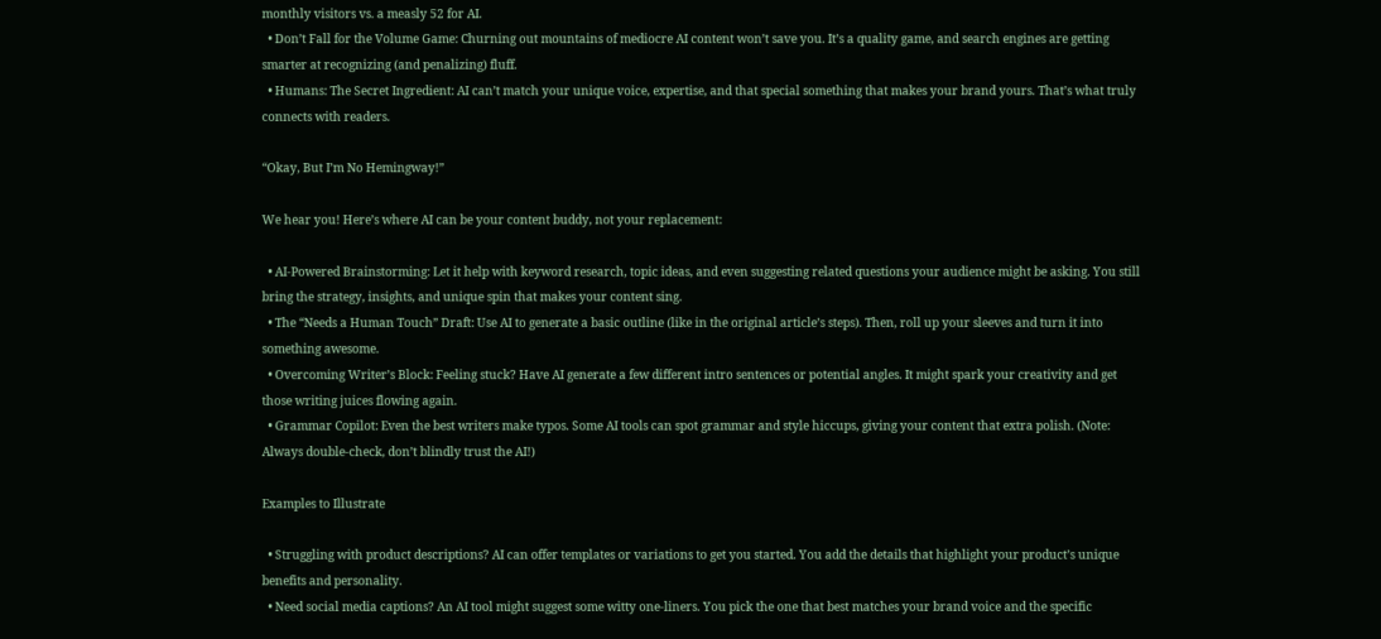monthly visitors vs. a measly 52 for AI.
  • Don’t Fall for the Volume Game: Churning out mountains of mediocre AI content won’t save you. It’s a quality game, and search engines are getting smarter at recognizing (and penalizing) fluff.
  • Humans: The Secret Ingredient: AI can’t match your unique voice, expertise, and that special something that makes your brand yours. That’s what truly connects with readers.

“Okay, But I’m No Hemingway!”

We hear you! Here’s where AI can be your content buddy, not your replacement:

  • AI-Powered Brainstorming: Let it help with keyword research, topic ideas, and even suggesting related questions your audience might be asking. You still bring the strategy, insights, and unique spin that makes your content sing.
  • The “Needs a Human Touch” Draft: Use AI to generate a basic outline (like in the original article’s steps). Then, roll up your sleeves and turn it into something awesome.
  • Overcoming Writer’s Block: Feeling stuck? Have AI generate a few different intro sentences or potential angles. It might spark your creativity and get those writing juices flowing again.
  • Grammar Copilot: Even the best writers make typos. Some AI tools can spot grammar and style hiccups, giving your content that extra polish. (Note: Always double-check, don’t blindly trust the AI!)

Examples to Illustrate

  • Struggling with product descriptions? AI can offer templates or variations to get you started. You add the details that highlight your product’s unique benefits and personality.
  • Need social media captions? An AI tool might suggest some witty one-liners. You pick the one that best matches your brand voice and the specific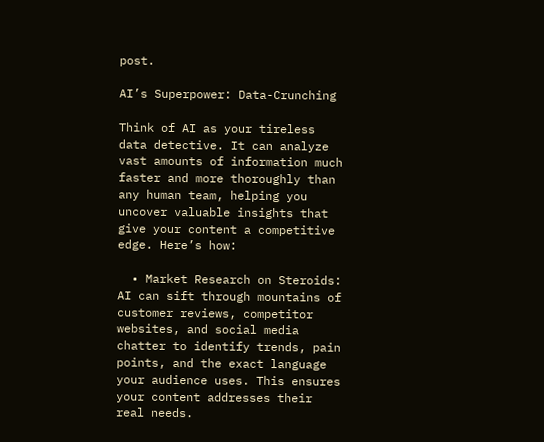post.

AI’s Superpower: Data-Crunching

Think of AI as your tireless data detective. It can analyze vast amounts of information much faster and more thoroughly than any human team, helping you uncover valuable insights that give your content a competitive edge. Here’s how:

  • Market Research on Steroids: AI can sift through mountains of customer reviews, competitor websites, and social media chatter to identify trends, pain points, and the exact language your audience uses. This ensures your content addresses their real needs.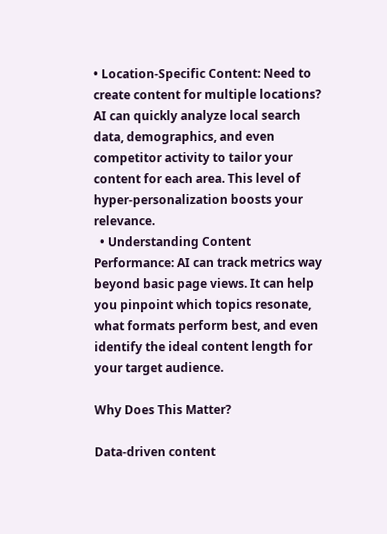• Location-Specific Content: Need to create content for multiple locations? AI can quickly analyze local search data, demographics, and even competitor activity to tailor your content for each area. This level of hyper-personalization boosts your relevance.
  • Understanding Content Performance: AI can track metrics way beyond basic page views. It can help you pinpoint which topics resonate, what formats perform best, and even identify the ideal content length for your target audience.

Why Does This Matter?

Data-driven content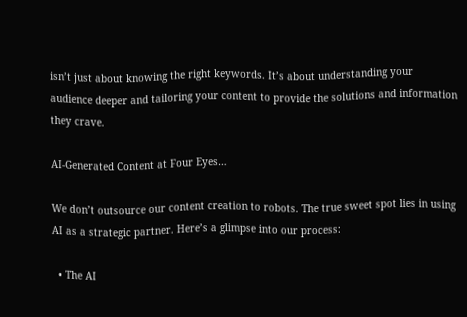isn’t just about knowing the right keywords. It’s about understanding your audience deeper and tailoring your content to provide the solutions and information they crave.

AI-Generated Content at Four Eyes…

We don’t outsource our content creation to robots. The true sweet spot lies in using AI as a strategic partner. Here’s a glimpse into our process:

  • The AI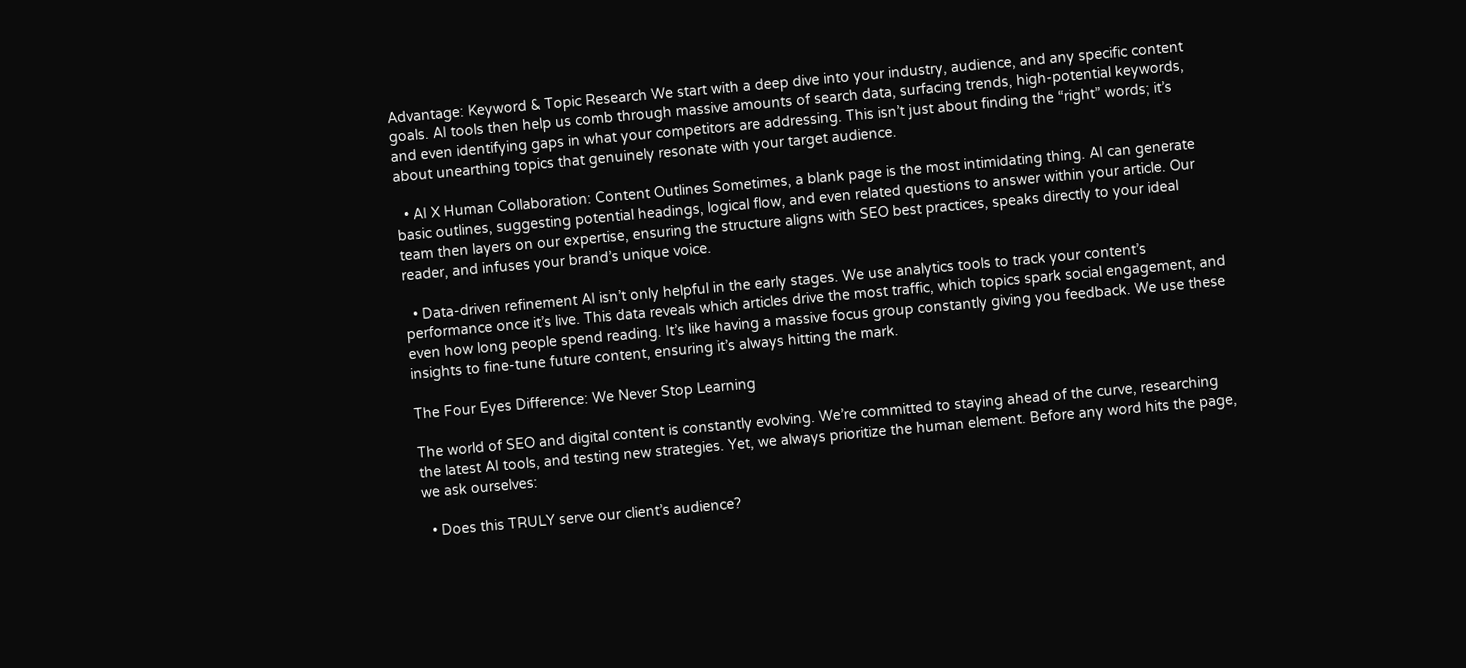Advantage: Keyword & Topic Research We start with a deep dive into your industry, audience, and any specific content goals. AI tools then help us comb through massive amounts of search data, surfacing trends, high-potential keywords, and even identifying gaps in what your competitors are addressing. This isn’t just about finding the “right” words; it’s about unearthing topics that genuinely resonate with your target audience.

  • AI X Human Collaboration: Content Outlines Sometimes, a blank page is the most intimidating thing. AI can generate basic outlines, suggesting potential headings, logical flow, and even related questions to answer within your article. Our team then layers on our expertise, ensuring the structure aligns with SEO best practices, speaks directly to your ideal reader, and infuses your brand’s unique voice.

  • Data-driven refinement AI isn’t only helpful in the early stages. We use analytics tools to track your content’s performance once it’s live. This data reveals which articles drive the most traffic, which topics spark social engagement, and even how long people spend reading. It’s like having a massive focus group constantly giving you feedback. We use these insights to fine-tune future content, ensuring it’s always hitting the mark.

The Four Eyes Difference: We Never Stop Learning

The world of SEO and digital content is constantly evolving. We’re committed to staying ahead of the curve, researching the latest AI tools, and testing new strategies. Yet, we always prioritize the human element. Before any word hits the page, we ask ourselves:

  • Does this TRULY serve our client’s audience?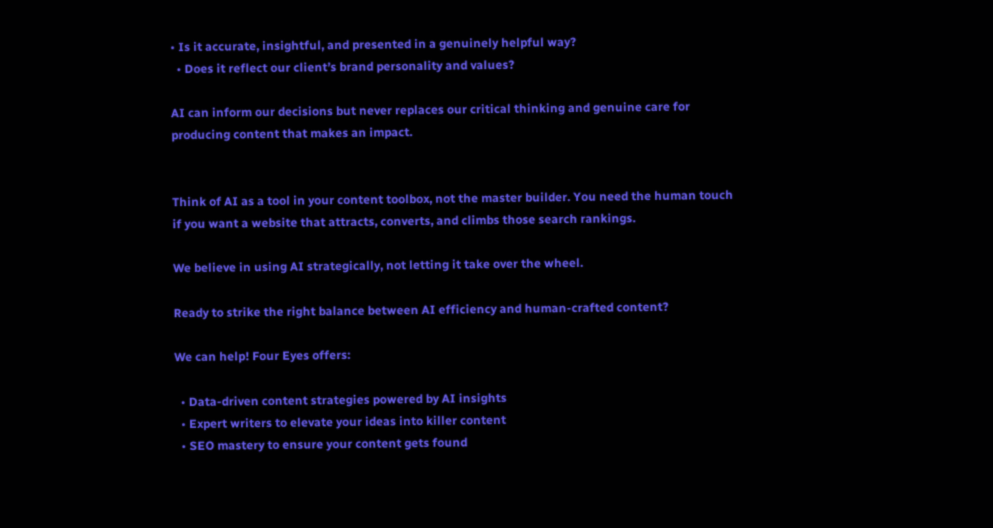• Is it accurate, insightful, and presented in a genuinely helpful way?
  • Does it reflect our client’s brand personality and values?

AI can inform our decisions but never replaces our critical thinking and genuine care for producing content that makes an impact.


Think of AI as a tool in your content toolbox, not the master builder. You need the human touch if you want a website that attracts, converts, and climbs those search rankings.

We believe in using AI strategically, not letting it take over the wheel.

Ready to strike the right balance between AI efficiency and human-crafted content?

We can help! Four Eyes offers:

  • Data-driven content strategies powered by AI insights
  • Expert writers to elevate your ideas into killer content
  • SEO mastery to ensure your content gets found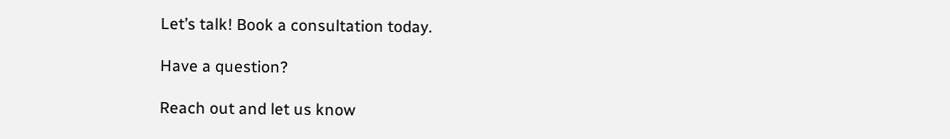Let’s talk! Book a consultation today.

Have a question?

Reach out and let us know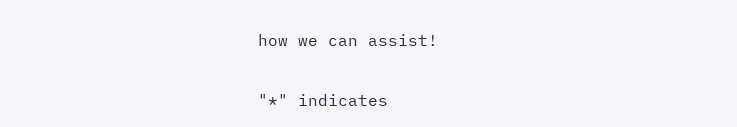how we can assist!

"*" indicates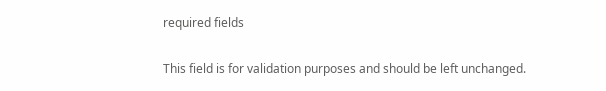required fields

This field is for validation purposes and should be left unchanged.